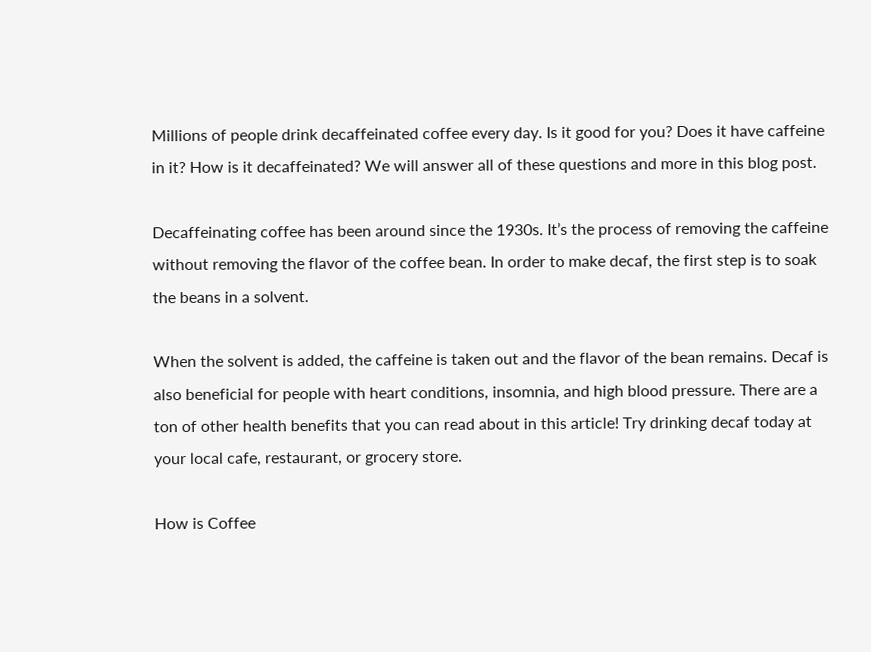Millions of people drink decaffeinated coffee every day. Is it good for you? Does it have caffeine in it? How is it decaffeinated? We will answer all of these questions and more in this blog post.

Decaffeinating coffee has been around since the 1930s. It’s the process of removing the caffeine without removing the flavor of the coffee bean. In order to make decaf, the first step is to soak the beans in a solvent.

When the solvent is added, the caffeine is taken out and the flavor of the bean remains. Decaf is also beneficial for people with heart conditions, insomnia, and high blood pressure. There are a ton of other health benefits that you can read about in this article! Try drinking decaf today at your local cafe, restaurant, or grocery store.

How is Coffee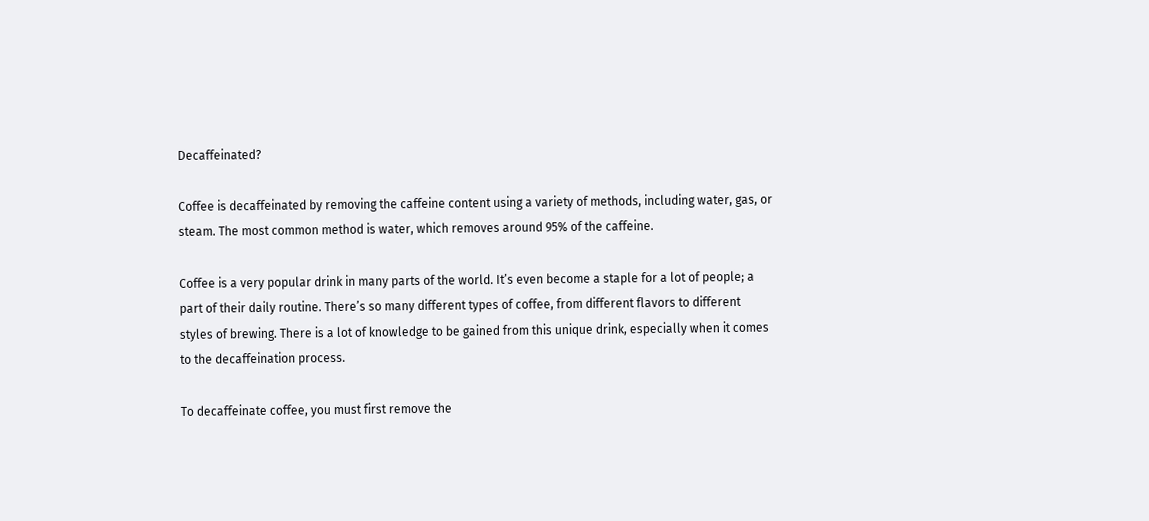Decaffeinated?

Coffee is decaffeinated by removing the caffeine content using a variety of methods, including water, gas, or steam. The most common method is water, which removes around 95% of the caffeine.

Coffee is a very popular drink in many parts of the world. It’s even become a staple for a lot of people; a part of their daily routine. There’s so many different types of coffee, from different flavors to different styles of brewing. There is a lot of knowledge to be gained from this unique drink, especially when it comes to the decaffeination process.

To decaffeinate coffee, you must first remove the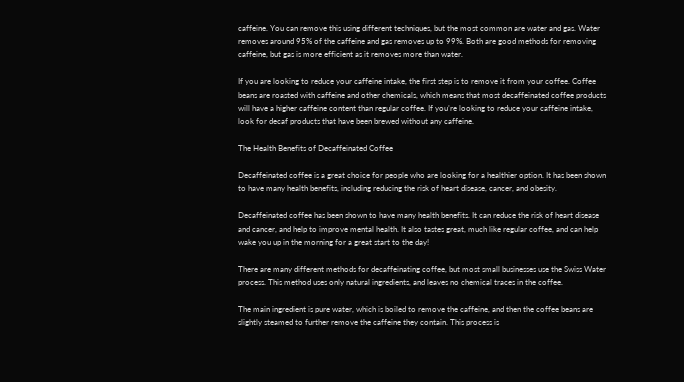caffeine. You can remove this using different techniques, but the most common are water and gas. Water removes around 95% of the caffeine and gas removes up to 99%. Both are good methods for removing caffeine, but gas is more efficient as it removes more than water.

If you are looking to reduce your caffeine intake, the first step is to remove it from your coffee. Coffee beans are roasted with caffeine and other chemicals, which means that most decaffeinated coffee products will have a higher caffeine content than regular coffee. If you’re looking to reduce your caffeine intake, look for decaf products that have been brewed without any caffeine.

The Health Benefits of Decaffeinated Coffee

Decaffeinated coffee is a great choice for people who are looking for a healthier option. It has been shown to have many health benefits, including reducing the risk of heart disease, cancer, and obesity.

Decaffeinated coffee has been shown to have many health benefits. It can reduce the risk of heart disease and cancer, and help to improve mental health. It also tastes great, much like regular coffee, and can help wake you up in the morning for a great start to the day!

There are many different methods for decaffeinating coffee, but most small businesses use the Swiss Water process. This method uses only natural ingredients, and leaves no chemical traces in the coffee.

The main ingredient is pure water, which is boiled to remove the caffeine, and then the coffee beans are slightly steamed to further remove the caffeine they contain. This process is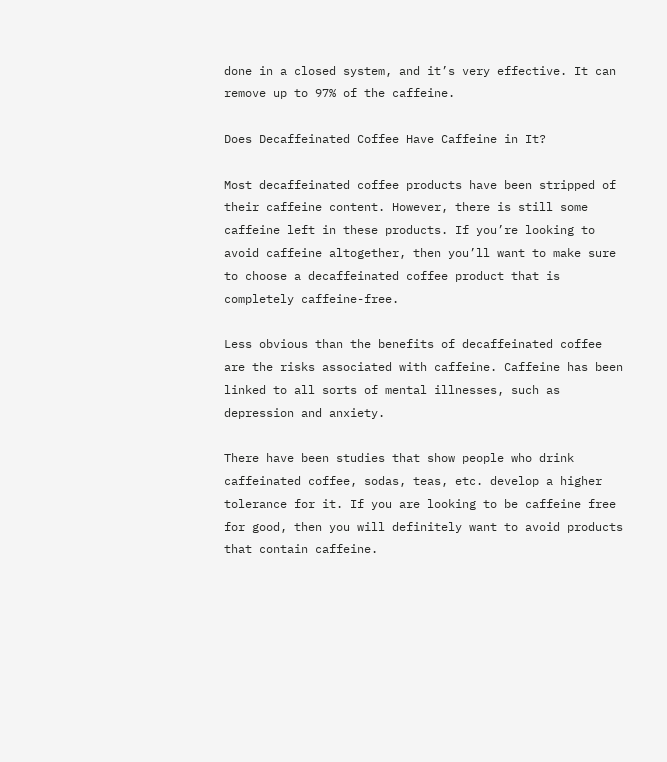done in a closed system, and it’s very effective. It can remove up to 97% of the caffeine.

Does Decaffeinated Coffee Have Caffeine in It?

Most decaffeinated coffee products have been stripped of their caffeine content. However, there is still some caffeine left in these products. If you’re looking to avoid caffeine altogether, then you’ll want to make sure to choose a decaffeinated coffee product that is completely caffeine-free.

Less obvious than the benefits of decaffeinated coffee are the risks associated with caffeine. Caffeine has been linked to all sorts of mental illnesses, such as depression and anxiety.

There have been studies that show people who drink caffeinated coffee, sodas, teas, etc. develop a higher tolerance for it. If you are looking to be caffeine free for good, then you will definitely want to avoid products that contain caffeine.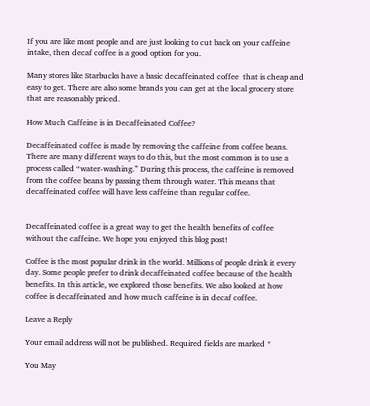If you are like most people and are just looking to cut back on your caffeine intake, then decaf coffee is a good option for you.

Many stores like Starbucks have a basic decaffeinated coffee  that is cheap and easy to get. There are also some brands you can get at the local grocery store that are reasonably priced.

How Much Caffeine is in Decaffeinated Coffee?

Decaffeinated coffee is made by removing the caffeine from coffee beans. There are many different ways to do this, but the most common is to use a process called “water-washing.” During this process, the caffeine is removed from the coffee beans by passing them through water. This means that decaffeinated coffee will have less caffeine than regular coffee.


Decaffeinated coffee is a great way to get the health benefits of coffee without the caffeine. We hope you enjoyed this blog post!

Coffee is the most popular drink in the world. Millions of people drink it every day. Some people prefer to drink decaffeinated coffee because of the health benefits. In this article, we explored those benefits. We also looked at how coffee is decaffeinated and how much caffeine is in decaf coffee.

Leave a Reply

Your email address will not be published. Required fields are marked *

You May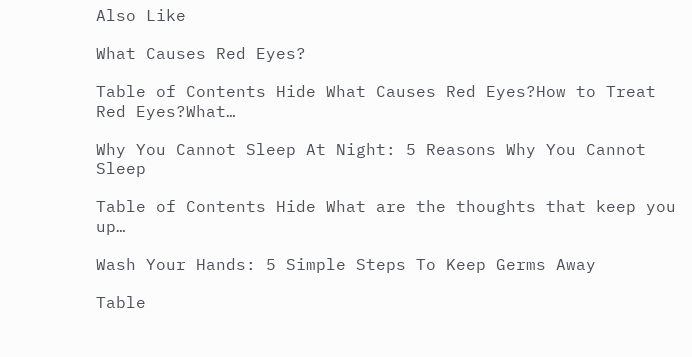Also Like

What Causes Red Eyes?

Table of Contents Hide What Causes Red Eyes?How to Treat Red Eyes?What…

Why You Cannot Sleep At Night: 5 Reasons Why You Cannot Sleep

Table of Contents Hide What are the thoughts that keep you up…

Wash Your Hands: 5 Simple Steps To Keep Germs Away

Table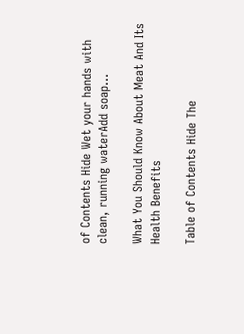of Contents Hide Wet your hands with clean, running waterAdd soap…

What You Should Know About Meat And Its Health Benefits

Table of Contents Hide The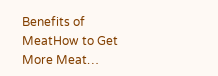Benefits of MeatHow to Get More Meat…